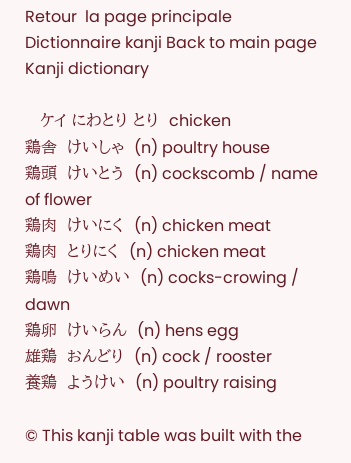Retour  la page principale Dictionnaire kanji Back to main page Kanji dictionary

   ケイ にわとり とり  chicken
鶏舎  けいしゃ  (n) poultry house
鶏頭  けいとう  (n) cockscomb / name of flower
鶏肉  けいにく  (n) chicken meat
鶏肉  とりにく  (n) chicken meat
鶏鳴  けいめい  (n) cocks-crowing / dawn
鶏卵  けいらん  (n) hens egg
雄鶏  おんどり  (n) cock / rooster
養鶏  ようけい  (n) poultry raising

© This kanji table was built with the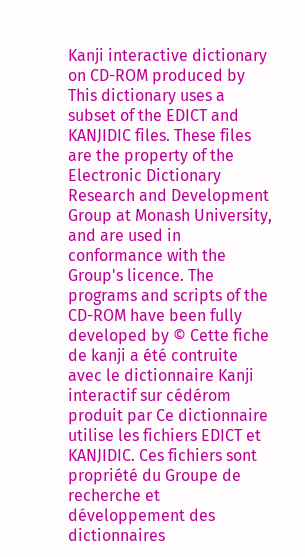Kanji interactive dictionary on CD-ROM produced by This dictionary uses a subset of the EDICT and KANJIDIC files. These files are the property of the Electronic Dictionary Research and Development Group at Monash University, and are used in conformance with the Group's licence. The programs and scripts of the CD-ROM have been fully developed by © Cette fiche de kanji a été contruite avec le dictionnaire Kanji interactif sur cédérom produit par Ce dictionnaire utilise les fichiers EDICT et KANJIDIC. Ces fichiers sont propriété du Groupe de recherche et développement des dictionnaires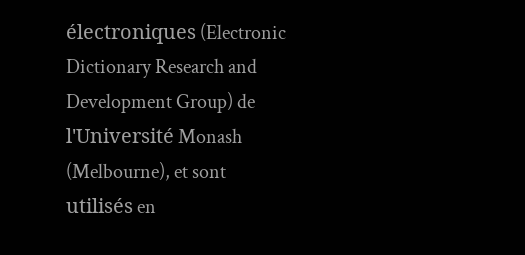électroniques (Electronic Dictionary Research and Development Group) de l'Université Monash (Melbourne), et sont utilisés en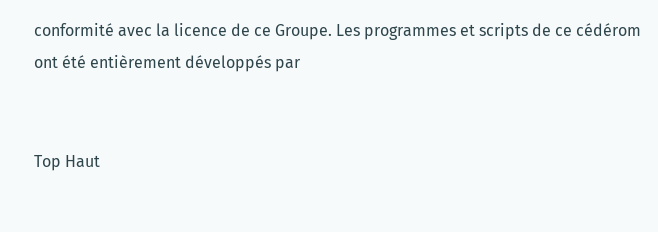conformité avec la licence de ce Groupe. Les programmes et scripts de ce cédérom ont été entièrement développés par


Top Haut